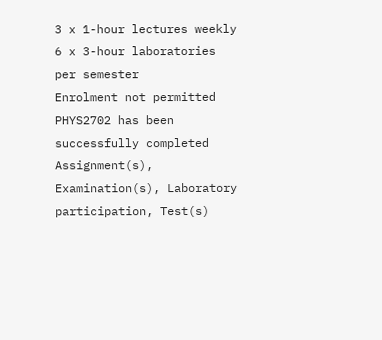3 x 1-hour lectures weekly
6 x 3-hour laboratories per semester
Enrolment not permitted
PHYS2702 has been successfully completed
Assignment(s), Examination(s), Laboratory participation, Test(s)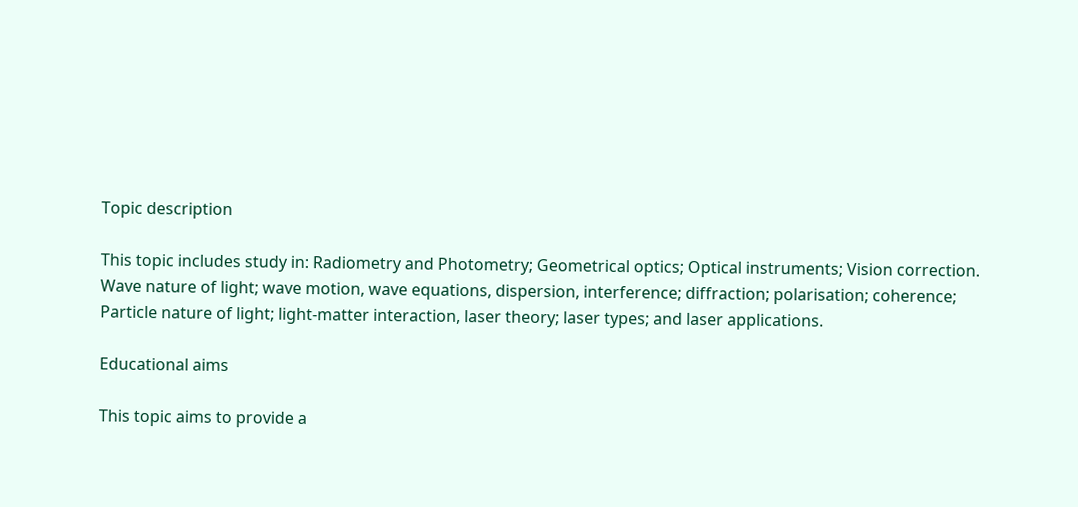Topic description

This topic includes study in: Radiometry and Photometry; Geometrical optics; Optical instruments; Vision correction. Wave nature of light; wave motion, wave equations, dispersion, interference; diffraction; polarisation; coherence; Particle nature of light; light-matter interaction, laser theory; laser types; and laser applications.

Educational aims

This topic aims to provide a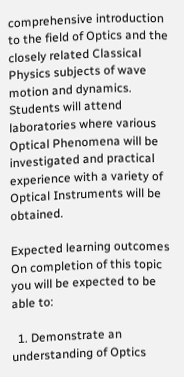comprehensive introduction to the field of Optics and the closely related Classical Physics subjects of wave motion and dynamics. Students will attend laboratories where various Optical Phenomena will be investigated and practical experience with a variety of Optical Instruments will be obtained.

Expected learning outcomes
On completion of this topic you will be expected to be able to:

  1. Demonstrate an understanding of Optics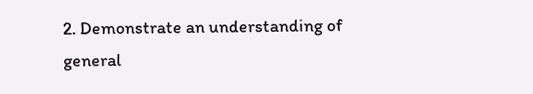2. Demonstrate an understanding of general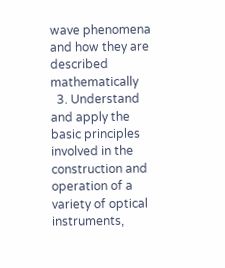wave phenomena and how they are described mathematically
  3. Understand and apply the basic principles involved in the construction and operation of a variety of optical instruments,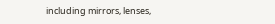including mirrors, lenses,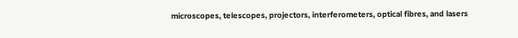microscopes, telescopes, projectors, interferometers, optical fibres, and lasers